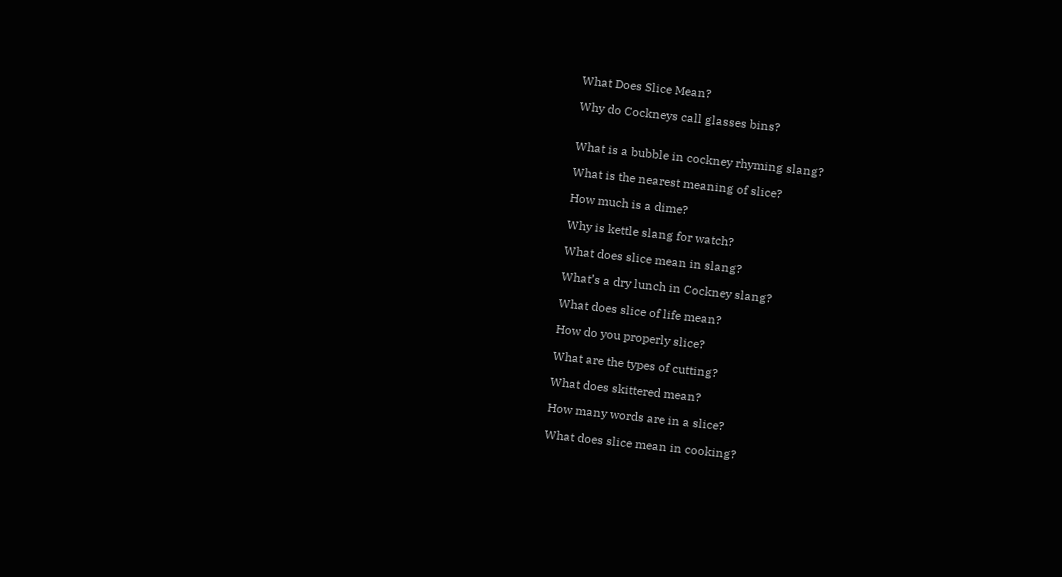What Does Slice Mean?

Why do Cockneys call glasses bins?


What is a bubble in cockney rhyming slang?

What is the nearest meaning of slice?

How much is a dime?

Why is kettle slang for watch?

What does slice mean in slang?

What’s a dry lunch in Cockney slang?

What does slice of life mean?

How do you properly slice?

What are the types of cutting?

What does skittered mean?

How many words are in a slice?

What does slice mean in cooking?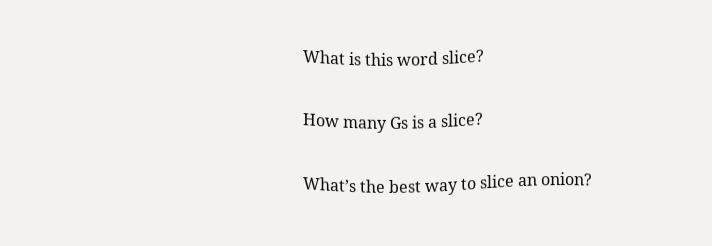What is this word slice?

How many Gs is a slice?

What’s the best way to slice an onion?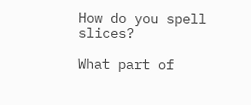How do you spell slices?

What part of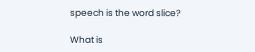speech is the word slice?

What is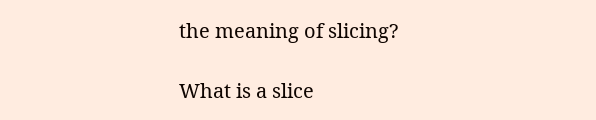the meaning of slicing?

What is a slice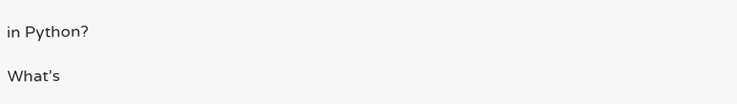in Python?

What’s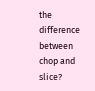the difference between chop and slice?